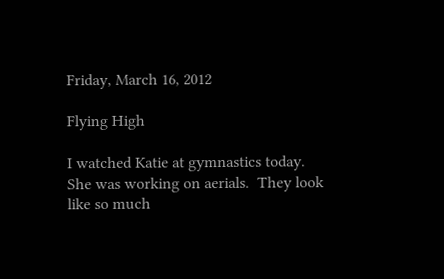Friday, March 16, 2012

Flying High

I watched Katie at gymnastics today.  She was working on aerials.  They look like so much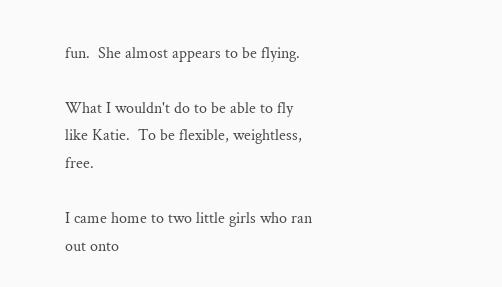fun.  She almost appears to be flying.

What I wouldn't do to be able to fly like Katie.  To be flexible, weightless, free.

I came home to two little girls who ran out onto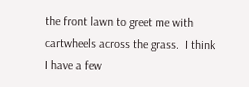the front lawn to greet me with cartwheels across the grass.  I think I have a few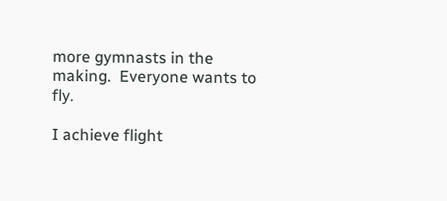more gymnasts in the making.  Everyone wants to fly.

I achieve flight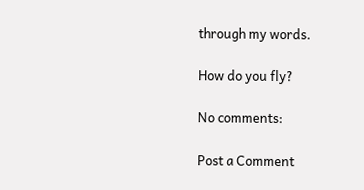through my words.

How do you fly?

No comments:

Post a Comment